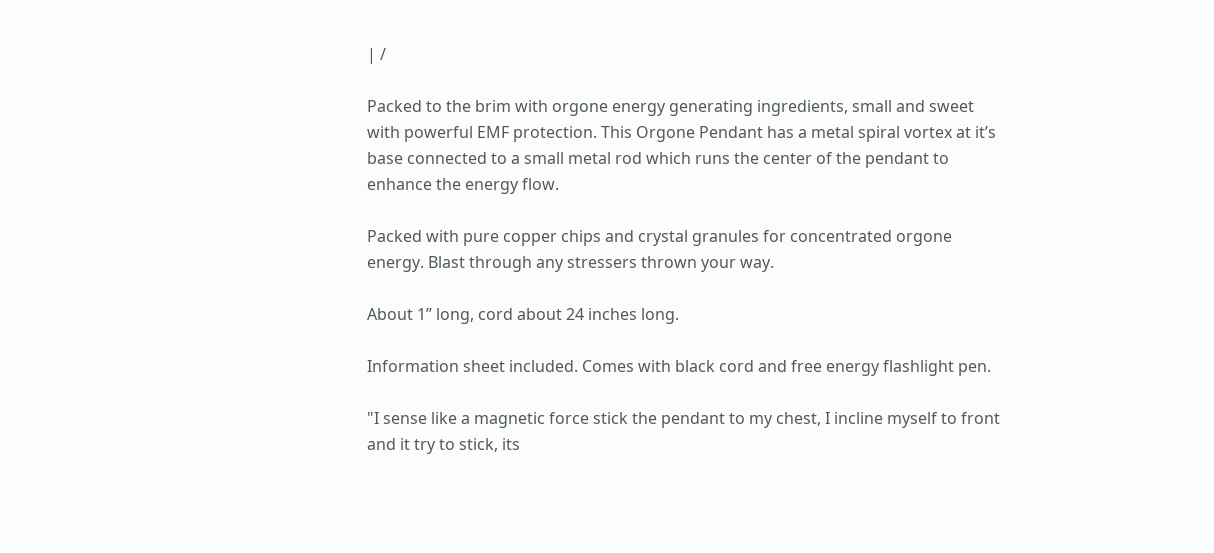| /

Packed to the brim with orgone energy generating ingredients, small and sweet with powerful EMF protection. This Orgone Pendant has a metal spiral vortex at it’s base connected to a small metal rod which runs the center of the pendant to enhance the energy flow.

Packed with pure copper chips and crystal granules for concentrated orgone energy. Blast through any stressers thrown your way.

About 1” long, cord about 24 inches long.

Information sheet included. Comes with black cord and free energy flashlight pen.

"I sense like a magnetic force stick the pendant to my chest, I incline myself to front and it try to stick, its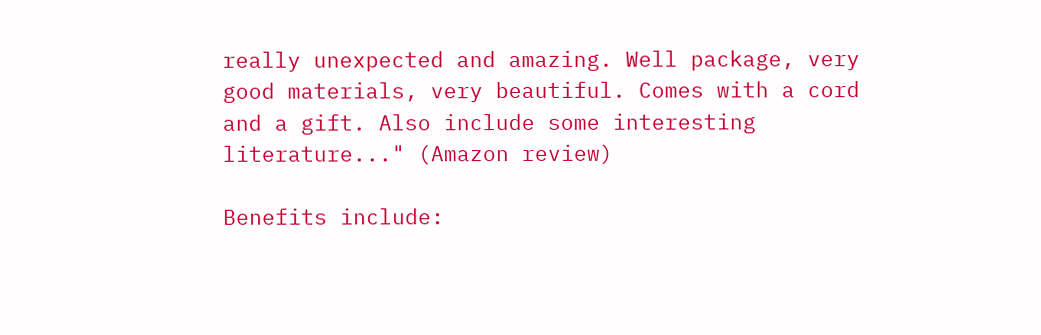really unexpected and amazing. Well package, very good materials, very beautiful. Comes with a cord and a gift. Also include some interesting literature..." (Amazon review)

Benefits include: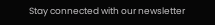Stay connected with our newsletter